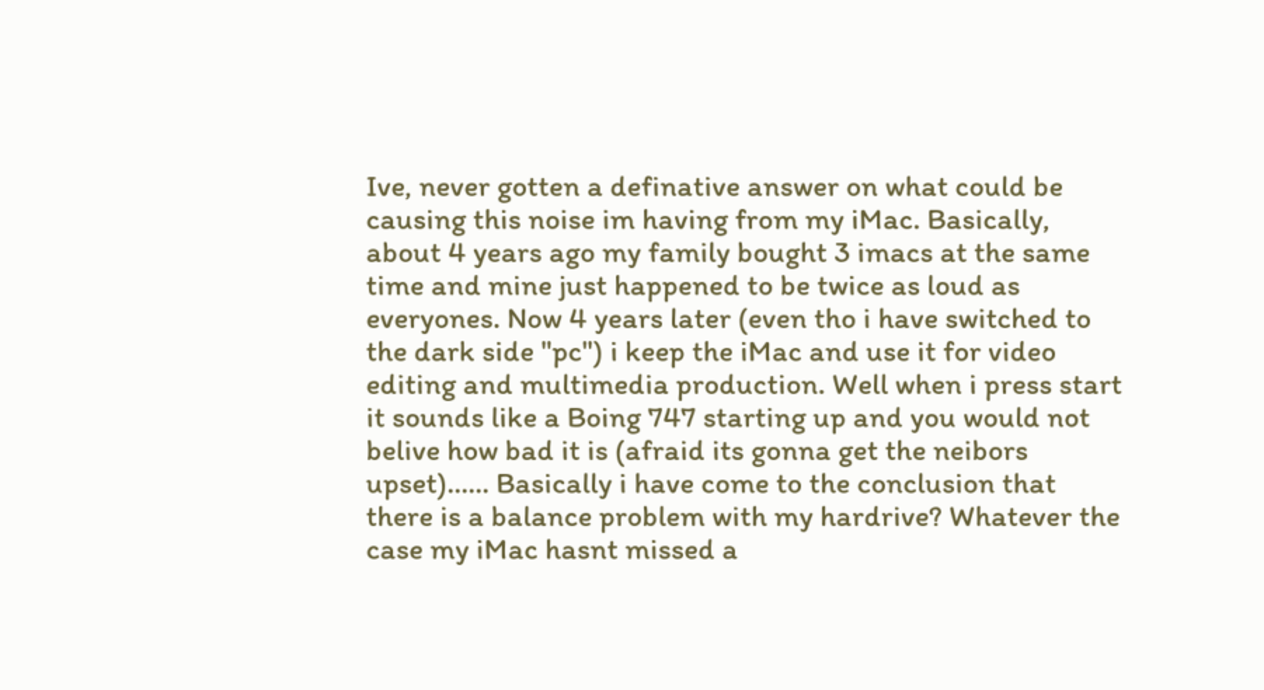Ive, never gotten a definative answer on what could be causing this noise im having from my iMac. Basically, about 4 years ago my family bought 3 imacs at the same time and mine just happened to be twice as loud as everyones. Now 4 years later (even tho i have switched to the dark side "pc") i keep the iMac and use it for video editing and multimedia production. Well when i press start it sounds like a Boing 747 starting up and you would not belive how bad it is (afraid its gonna get the neibors upset)...... Basically i have come to the conclusion that there is a balance problem with my hardrive? Whatever the case my iMac hasnt missed a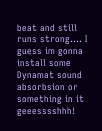beat and still runs strong.... I guess im gonna install some Dynamat sound absorbsion or something in it geeesssshhh!